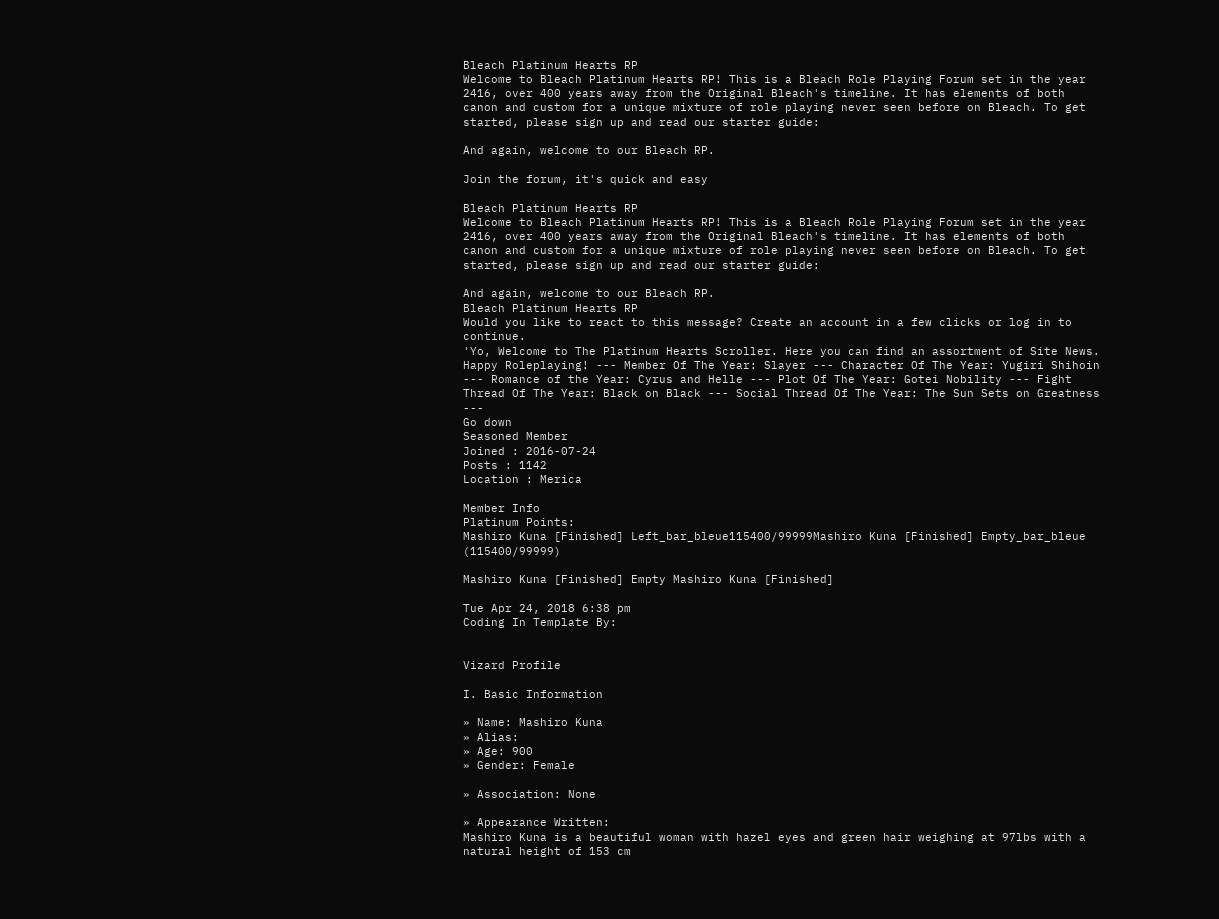Bleach Platinum Hearts RP
Welcome to Bleach Platinum Hearts RP! This is a Bleach Role Playing Forum set in the year 2416, over 400 years away from the Original Bleach's timeline. It has elements of both canon and custom for a unique mixture of role playing never seen before on Bleach. To get started, please sign up and read our starter guide:

And again, welcome to our Bleach RP.

Join the forum, it's quick and easy

Bleach Platinum Hearts RP
Welcome to Bleach Platinum Hearts RP! This is a Bleach Role Playing Forum set in the year 2416, over 400 years away from the Original Bleach's timeline. It has elements of both canon and custom for a unique mixture of role playing never seen before on Bleach. To get started, please sign up and read our starter guide:

And again, welcome to our Bleach RP.
Bleach Platinum Hearts RP
Would you like to react to this message? Create an account in a few clicks or log in to continue.
'Yo, Welcome to The Platinum Hearts Scroller. Here you can find an assortment of Site News. Happy Roleplaying! --- Member Of The Year: Slayer --- Character Of The Year: Yugiri Shihoin --- Romance of the Year: Cyrus and Helle --- Plot Of The Year: Gotei Nobility --- Fight Thread Of The Year: Black on Black --- Social Thread Of The Year: The Sun Sets on Greatness ---
Go down
Seasoned Member
Joined : 2016-07-24
Posts : 1142
Location : Merica

Member Info
Platinum Points:
Mashiro Kuna [Finished] Left_bar_bleue115400/99999Mashiro Kuna [Finished] Empty_bar_bleue  (115400/99999)

Mashiro Kuna [Finished] Empty Mashiro Kuna [Finished]

Tue Apr 24, 2018 6:38 pm
Coding In Template By:


Vizard Profile

I. Basic Information

» Name: Mashiro Kuna
» Alias:
» Age: 900
» Gender: Female

» Association: None

» Appearance Written:
Mashiro Kuna is a beautiful woman with hazel eyes and green hair weighing at 97lbs with a natural height of 153 cm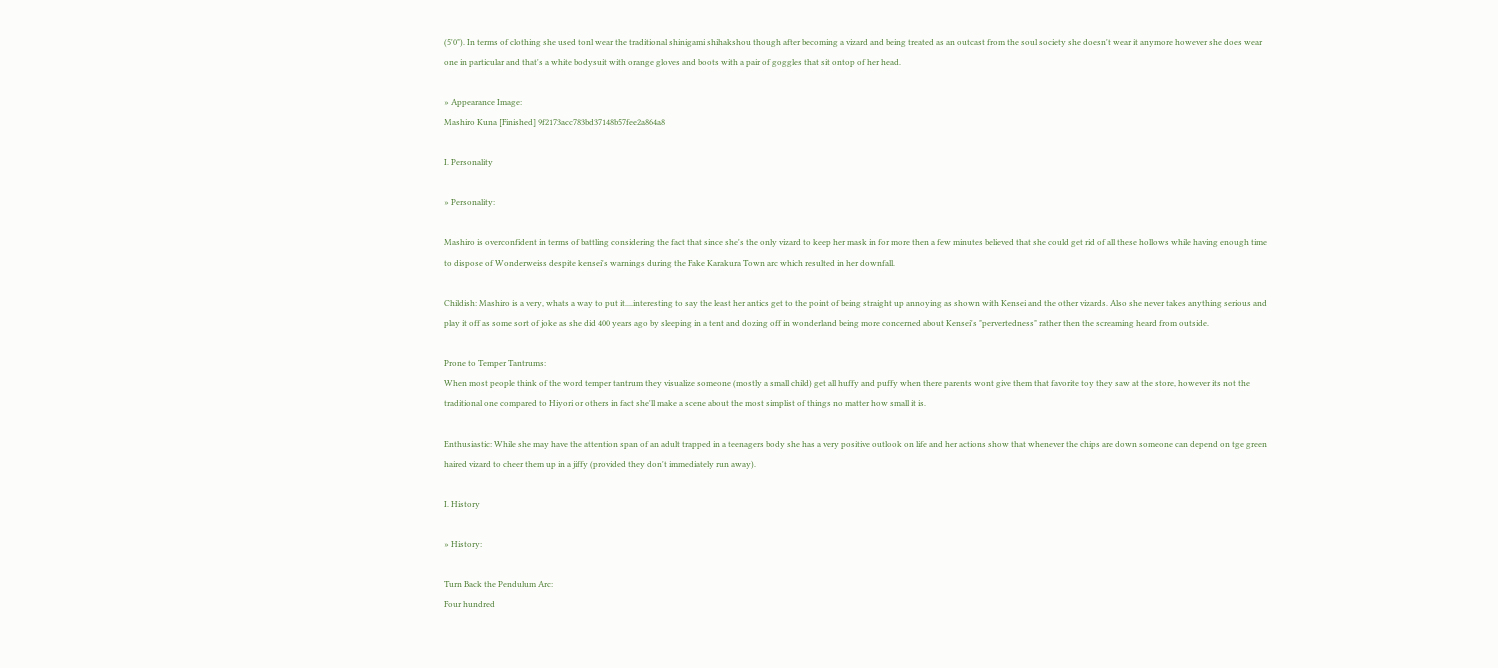(5'0"). In terms of clothing she used tonl wear the traditional shinigami shihakshou though after becoming a vizard and being treated as an outcast from the soul society she doesn't wear it anymore however she does wear one in particular and that's a white bodysuit with orange gloves and boots with a pair of goggles that sit ontop of her head.

» Appearance Image:
Mashiro Kuna [Finished] 9f2173acc783bd37148b57fee2a864a8

I. Personality

» Personality:

Mashiro is overconfident in terms of battling considering the fact that since she's the only vizard to keep her mask in for more then a few minutes believed that she could get rid of all these hollows while having enough time to dispose of Wonderweiss despite kensei's warnings during the Fake Karakura Town arc which resulted in her downfall.

Childish: Mashiro is a very, whats a way to put it....interesting to say the least her antics get to the point of being straight up annoying as shown with Kensei and the other vizards. Also she never takes anything serious and play it off as some sort of joke as she did 400 years ago by sleeping in a tent and dozing off in wonderland being more concerned about Kensei's "pervertedness" rather then the screaming heard from outside.

Prone to Temper Tantrums:
When most people think of the word temper tantrum they visualize someone (mostly a small child) get all huffy and puffy when there parents wont give them that favorite toy they saw at the store, however its not the traditional one compared to Hiyori or others in fact she'll make a scene about the most simplist of things no matter how small it is.

Enthusiastic: While she may have the attention span of an adult trapped in a teenagers body she has a very positive outlook on life and her actions show that whenever the chips are down someone can depend on tge green haired vizard to cheer them up in a jiffy (provided they don't immediately run away).

I. History

» History:

Turn Back the Pendulum Arc:
Four hundred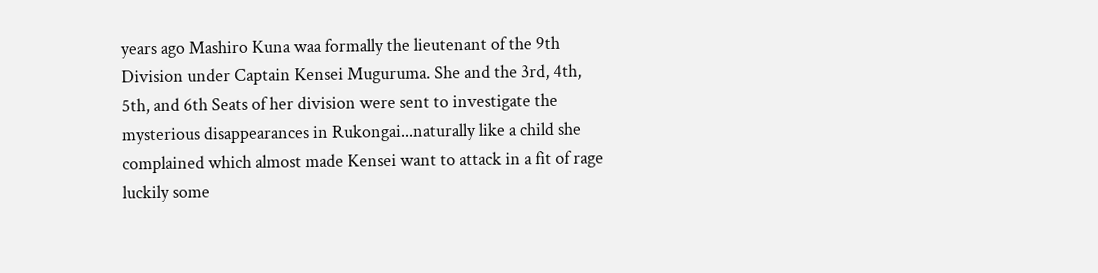years ago Mashiro Kuna waa formally the lieutenant of the 9th Division under Captain Kensei Muguruma. She and the 3rd, 4th, 5th, and 6th Seats of her division were sent to investigate the mysterious disappearances in Rukongai...naturally like a child she complained which almost made Kensei want to attack in a fit of rage luckily some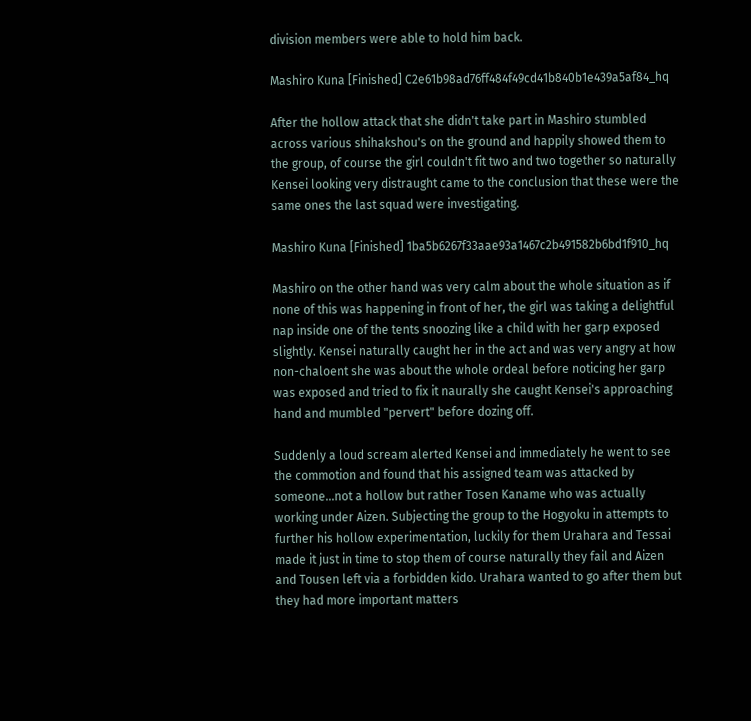division members were able to hold him back.

Mashiro Kuna [Finished] C2e61b98ad76ff484f49cd41b840b1e439a5af84_hq

After the hollow attack that she didn't take part in Mashiro stumbled across various shihakshou's on the ground and happily showed them to the group, of course the girl couldn't fit two and two together so naturally Kensei looking very distraught came to the conclusion that these were the same ones the last squad were investigating.

Mashiro Kuna [Finished] 1ba5b6267f33aae93a1467c2b491582b6bd1f910_hq

Mashiro on the other hand was very calm about the whole situation as if none of this was happening in front of her, the girl was taking a delightful nap inside one of the tents snoozing like a child with her garp exposed slightly. Kensei naturally caught her in the act and was very angry at how non-chaloent she was about the whole ordeal before noticing her garp was exposed and tried to fix it naurally she caught Kensei's approaching hand and mumbled "pervert" before dozing off.

Suddenly a loud scream alerted Kensei and immediately he went to see the commotion and found that his assigned team was attacked by someone...not a hollow but rather Tosen Kaname who was actually working under Aizen. Subjecting the group to the Hogyoku in attempts to further his hollow experimentation, luckily for them Urahara and Tessai made it just in time to stop them of course naturally they fail and Aizen and Tousen left via a forbidden kido. Urahara wanted to go after them but they had more important matters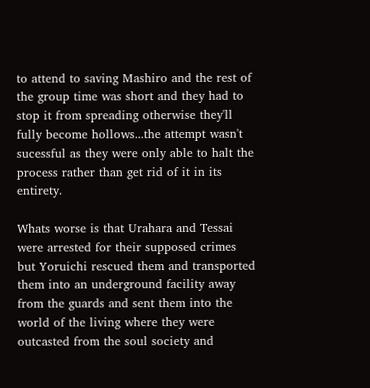to attend to saving Mashiro and the rest of the group time was short and they had to stop it from spreading otherwise they'll fully become hollows...the attempt wasn't sucessful as they were only able to halt the process rather than get rid of it in its entirety.

Whats worse is that Urahara and Tessai were arrested for their supposed crimes but Yoruichi rescued them and transported them into an underground facility away from the guards and sent them into the world of the living where they were outcasted from the soul society and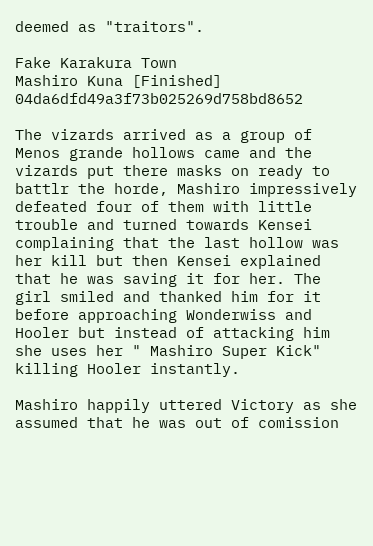deemed as "traitors".

Fake Karakura Town
Mashiro Kuna [Finished] 04da6dfd49a3f73b025269d758bd8652

The vizards arrived as a group of Menos grande hollows came and the vizards put there masks on ready to battlr the horde, Mashiro impressively defeated four of them with little trouble and turned towards Kensei complaining that the last hollow was her kill but then Kensei explained that he was saving it for her. The girl smiled and thanked him for it before approaching Wonderwiss and Hooler but instead of attacking him she uses her " Mashiro Super Kick" killing Hooler instantly.

Mashiro happily uttered Victory as she assumed that he was out of comission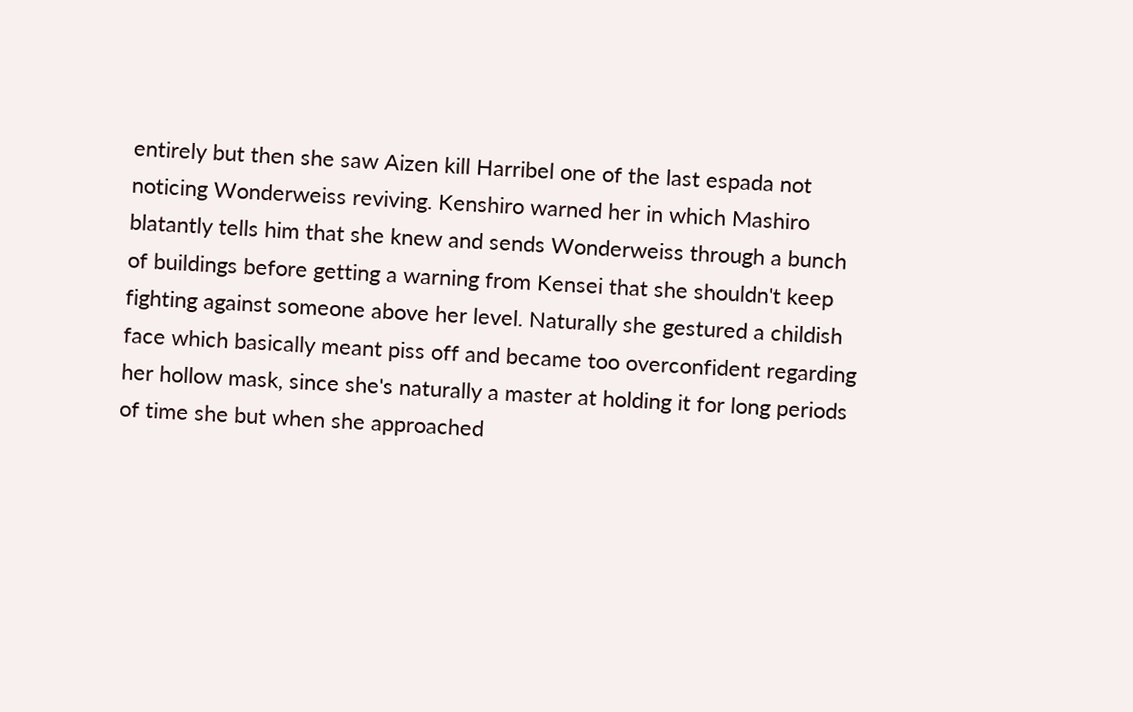entirely but then she saw Aizen kill Harribel one of the last espada not noticing Wonderweiss reviving. Kenshiro warned her in which Mashiro blatantly tells him that she knew and sends Wonderweiss through a bunch of buildings before getting a warning from Kensei that she shouldn't keep fighting against someone above her level. Naturally she gestured a childish face which basically meant piss off and became too overconfident regarding her hollow mask, since she's naturally a master at holding it for long periods of time she but when she approached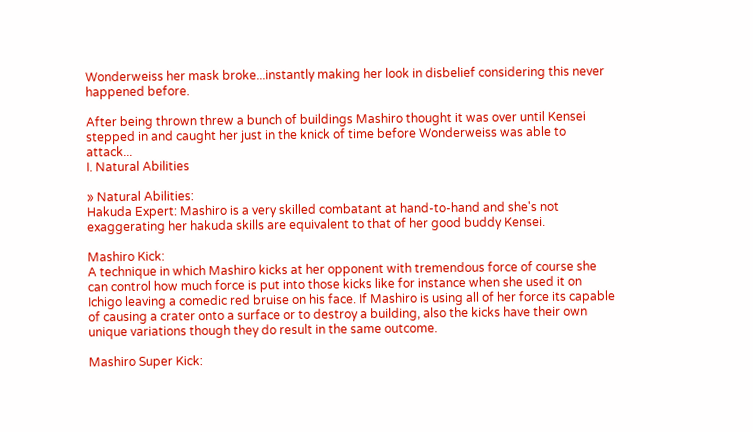Wonderweiss her mask broke...instantly making her look in disbelief considering this never happened before.

After being thrown threw a bunch of buildings Mashiro thought it was over until Kensei stepped in and caught her just in the knick of time before Wonderweiss was able to attack...
I. Natural Abilities

» Natural Abilities:
Hakuda Expert: Mashiro is a very skilled combatant at hand-to-hand and she's not exaggerating her hakuda skills are equivalent to that of her good buddy Kensei.

Mashiro Kick:
A technique in which Mashiro kicks at her opponent with tremendous force of course she can control how much force is put into those kicks like for instance when she used it on Ichigo leaving a comedic red bruise on his face. If Mashiro is using all of her force its capable of causing a crater onto a surface or to destroy a building, also the kicks have their own unique variations though they do result in the same outcome.

Mashiro Super Kick: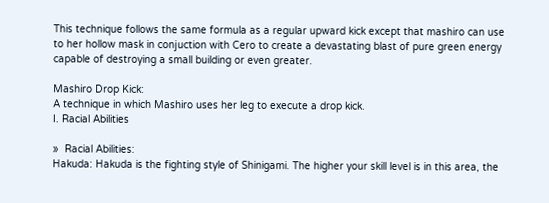This technique follows the same formula as a regular upward kick except that mashiro can use to her hollow mask in conjuction with Cero to create a devastating blast of pure green energy capable of destroying a small building or even greater.

Mashiro Drop Kick:
A technique in which Mashiro uses her leg to execute a drop kick.
I. Racial Abilities

»  Racial Abilities:
Hakuda: Hakuda is the fighting style of Shinigami. The higher your skill level is in this area, the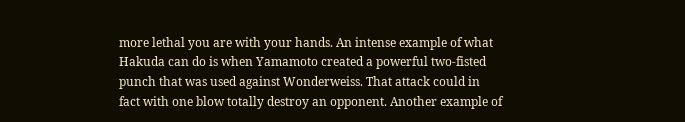more lethal you are with your hands. An intense example of what Hakuda can do is when Yamamoto created a powerful two-fisted punch that was used against Wonderweiss. That attack could in fact with one blow totally destroy an opponent. Another example of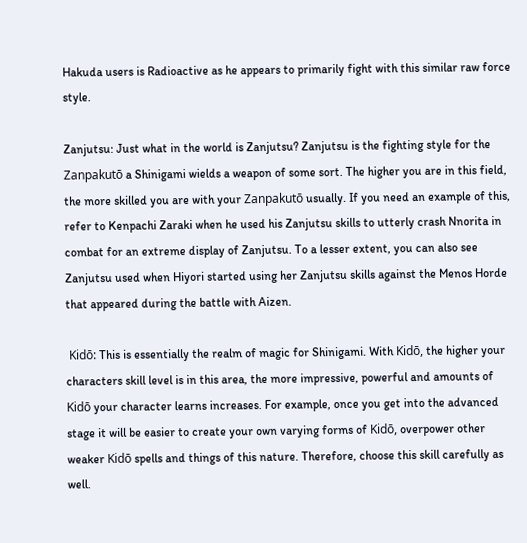Hakuda users is Radioactive as he appears to primarily fight with this similar raw force style.

Zanjutsu: Just what in the world is Zanjutsu? Zanjutsu is the fighting style for the Zanpakutō a Shinigami wields a weapon of some sort. The higher you are in this field, the more skilled you are with your Zanpakutō usually. If you need an example of this, refer to Kenpachi Zaraki when he used his Zanjutsu skills to utterly crash Nnorita in combat for an extreme display of Zanjutsu. To a lesser extent, you can also see Zanjutsu used when Hiyori started using her Zanjutsu skills against the Menos Horde that appeared during the battle with Aizen.

 Kidō: This is essentially the realm of magic for Shinigami. With Kidō, the higher your characters skill level is in this area, the more impressive, powerful and amounts of Kidō your character learns increases. For example, once you get into the advanced stage it will be easier to create your own varying forms of Kidō, overpower other weaker Kidō spells and things of this nature. Therefore, choose this skill carefully as well.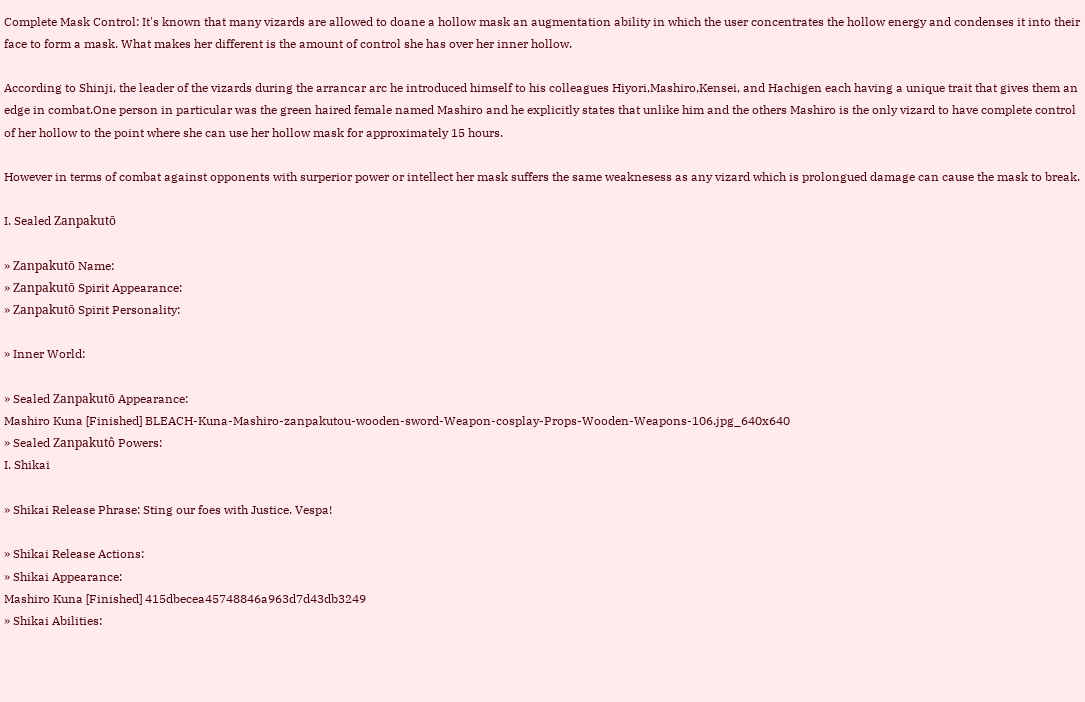Complete Mask Control: It's known that many vizards are allowed to doane a hollow mask an augmentation ability in which the user concentrates the hollow energy and condenses it into their face to form a mask. What makes her different is the amount of control she has over her inner hollow.

According to Shinji, the leader of the vizards during the arrancar arc he introduced himself to his colleagues Hiyori,Mashiro,Kensei, and Hachigen each having a unique trait that gives them an edge in combat.One person in particular was the green haired female named Mashiro and he explicitly states that unlike him and the others Mashiro is the only vizard to have complete control of her hollow to the point where she can use her hollow mask for approximately 15 hours.

However in terms of combat against opponents with surperior power or intellect her mask suffers the same weaknesess as any vizard which is prolongued damage can cause the mask to break.

I. Sealed Zanpakutō

» Zanpakutō Name:
» Zanpakutō Spirit Appearance:
» Zanpakutō Spirit Personality:

» Inner World:

» Sealed Zanpakutō Appearance:
Mashiro Kuna [Finished] BLEACH-Kuna-Mashiro-zanpakutou-wooden-sword-Weapon-cosplay-Props-Wooden-Weapons-106.jpg_640x640
» Sealed Zanpakutô Powers:
I. Shikai

» Shikai Release Phrase: Sting our foes with Justice. Vespa!

» Shikai Release Actions:
» Shikai Appearance:
Mashiro Kuna [Finished] 415dbecea45748846a963d7d43db3249
» Shikai Abilities: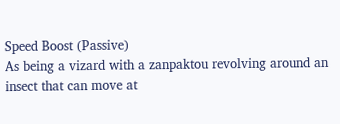Speed Boost (Passive)
As being a vizard with a zanpaktou revolving around an insect that can move at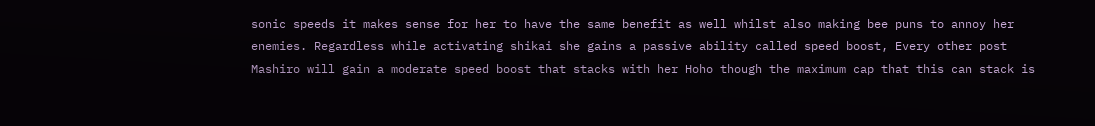sonic speeds it makes sense for her to have the same benefit as well whilst also making bee puns to annoy her enemies. Regardless while activating shikai she gains a passive ability called speed boost, Every other post Mashiro will gain a moderate speed boost that stacks with her Hoho though the maximum cap that this can stack is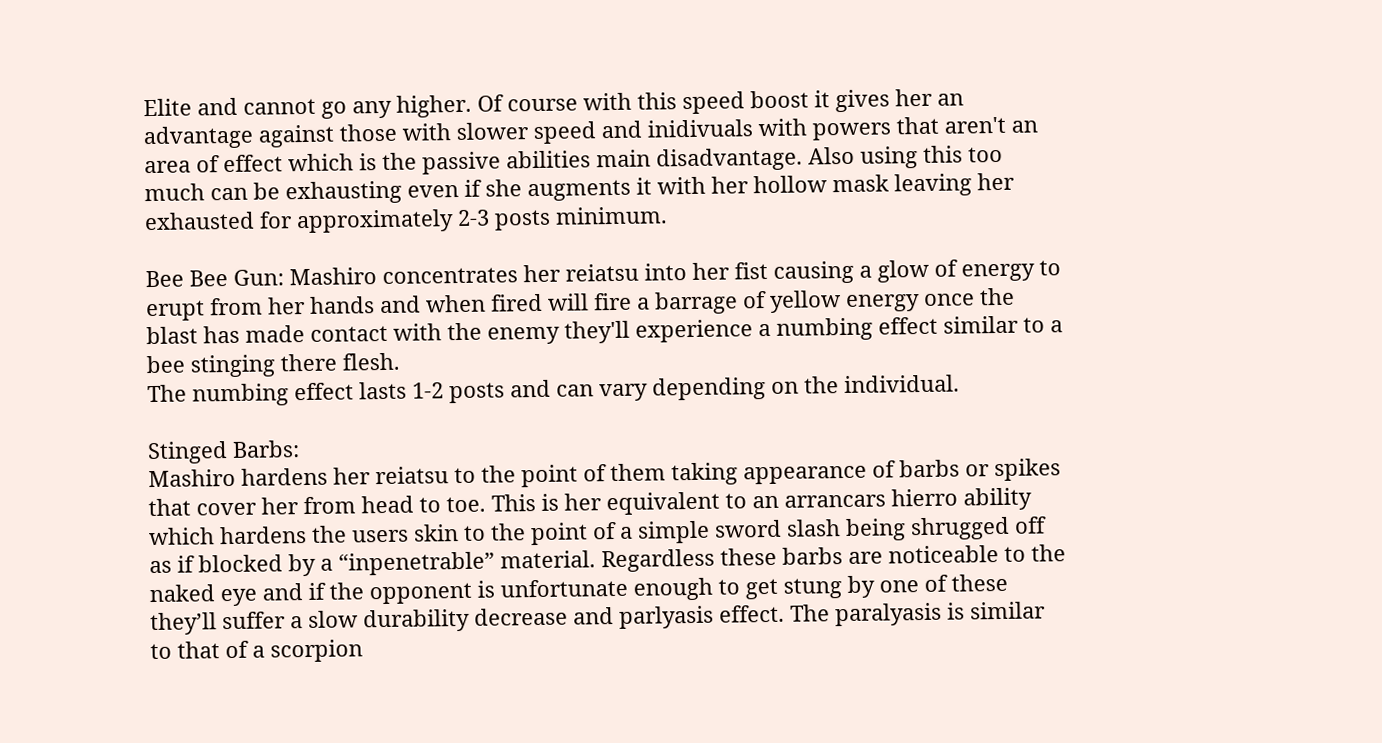Elite and cannot go any higher. Of course with this speed boost it gives her an advantage against those with slower speed and inidivuals with powers that aren't an area of effect which is the passive abilities main disadvantage. Also using this too much can be exhausting even if she augments it with her hollow mask leaving her exhausted for approximately 2-3 posts minimum.

Bee Bee Gun: Mashiro concentrates her reiatsu into her fist causing a glow of energy to erupt from her hands and when fired will fire a barrage of yellow energy once the blast has made contact with the enemy they'll experience a numbing effect similar to a bee stinging there flesh.
The numbing effect lasts 1-2 posts and can vary depending on the individual.

Stinged Barbs:
Mashiro hardens her reiatsu to the point of them taking appearance of barbs or spikes that cover her from head to toe. This is her equivalent to an arrancars hierro ability which hardens the users skin to the point of a simple sword slash being shrugged off as if blocked by a “inpenetrable” material. Regardless these barbs are noticeable to the naked eye and if the opponent is unfortunate enough to get stung by one of these they’ll suffer a slow durability decrease and parlyasis effect. The paralyasis is similar to that of a scorpion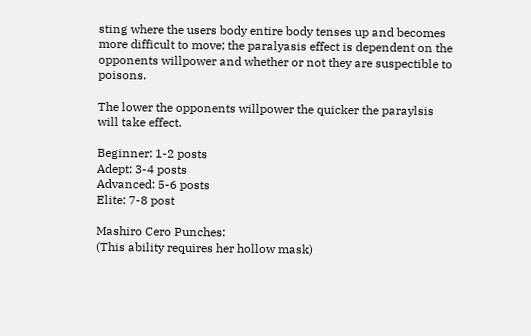sting where the users body entire body tenses up and becomes more difficult to move; the paralyasis effect is dependent on the opponents willpower and whether or not they are suspectible to poisons.

The lower the opponents willpower the quicker the paraylsis will take effect.

Beginner: 1-2 posts
Adept: 3-4 posts
Advanced: 5-6 posts
Elite: 7-8 post

Mashiro Cero Punches:
(This ability requires her hollow mask)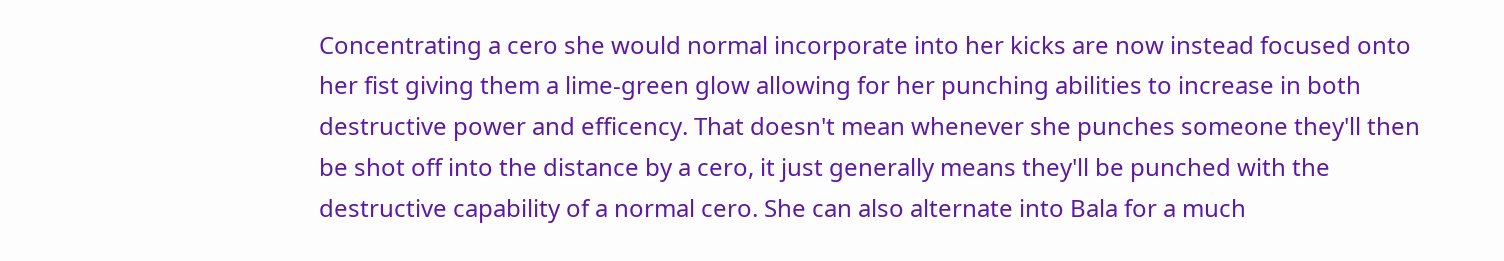Concentrating a cero she would normal incorporate into her kicks are now instead focused onto her fist giving them a lime-green glow allowing for her punching abilities to increase in both destructive power and efficency. That doesn't mean whenever she punches someone they'll then be shot off into the distance by a cero, it just generally means they'll be punched with the destructive capability of a normal cero. She can also alternate into Bala for a much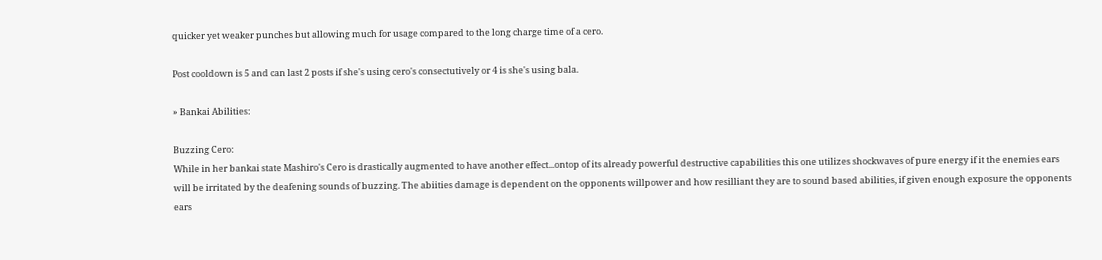quicker yet weaker punches but allowing much for usage compared to the long charge time of a cero.

Post cooldown is 5 and can last 2 posts if she's using cero's consectutively or 4 is she's using bala.

» Bankai Abilities:

Buzzing Cero:
While in her bankai state Mashiro's Cero is drastically augmented to have another effect...ontop of its already powerful destructive capabilities this one utilizes shockwaves of pure energy if it the enemies ears will be irritated by the deafening sounds of buzzing. The abiities damage is dependent on the opponents willpower and how resilliant they are to sound based abilities, if given enough exposure the opponents ears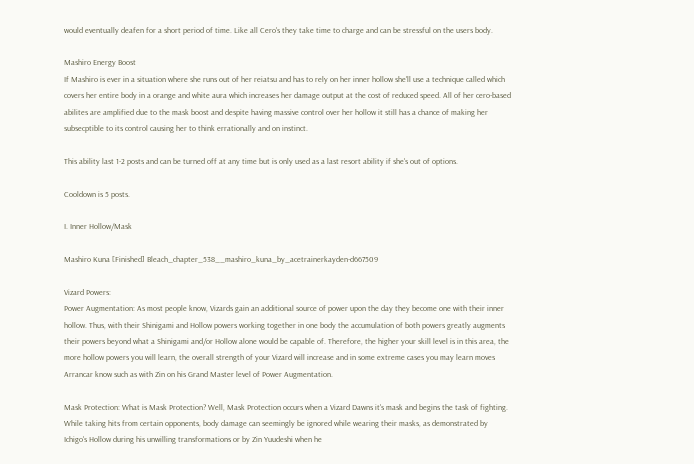would eventually deafen for a short period of time. Like all Cero's they take time to charge and can be stressful on the users body.

Mashiro Energy Boost
If Mashiro is ever in a situation where she runs out of her reiatsu and has to rely on her inner hollow she'll use a technique called which covers her entire body in a orange and white aura which increases her damage output at the cost of reduced speed. All of her cero-based abilites are amplified due to the mask boost and despite having massive control over her hollow it still has a chance of making her subsecptible to its control causing her to think errationally and on instinct.

This ability last 1-2 posts and can be turned off at any time but is only used as a last resort ability if she's out of options.

Cooldown is 5 posts.

I. Inner Hollow/Mask

Mashiro Kuna [Finished] Bleach_chapter_538__mashiro_kuna_by_acetrainerkayden-d667509

Vizard Powers:
Power Augmentation: As most people know, Vizards gain an additional source of power upon the day they become one with their inner hollow. Thus, with their Shinigami and Hollow powers working together in one body the accumulation of both powers greatly augments their powers beyond what a Shinigami and/or Hollow alone would be capable of. Therefore, the higher your skill level is in this area, the more hollow powers you will learn, the overall strength of your Vizard will increase and in some extreme cases you may learn moves Arrancar know such as with Zin on his Grand Master level of Power Augmentation.

Mask Protection: What is Mask Protection? Well, Mask Protection occurs when a Vizard Dawns it's mask and begins the task of fighting. While taking hits from certain opponents, body damage can seemingly be ignored while wearing their masks, as demonstrated by Ichigo's Hollow during his unwilling transformations or by Zin Yuudeshi when he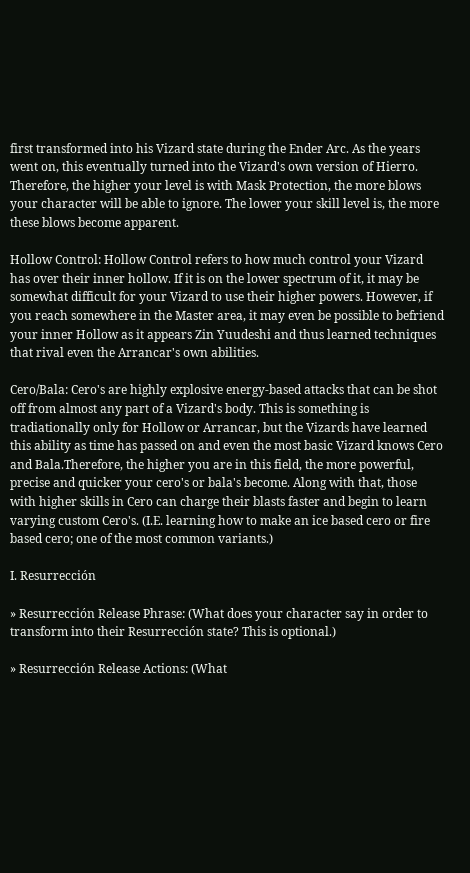first transformed into his Vizard state during the Ender Arc. As the years went on, this eventually turned into the Vizard's own version of Hierro. Therefore, the higher your level is with Mask Protection, the more blows your character will be able to ignore. The lower your skill level is, the more these blows become apparent.

Hollow Control: Hollow Control refers to how much control your Vizard has over their inner hollow. If it is on the lower spectrum of it, it may be somewhat difficult for your Vizard to use their higher powers. However, if you reach somewhere in the Master area, it may even be possible to befriend your inner Hollow as it appears Zin Yuudeshi and thus learned techniques that rival even the Arrancar's own abilities.

Cero/Bala: Cero's are highly explosive energy-based attacks that can be shot off from almost any part of a Vizard's body. This is something is tradiationally only for Hollow or Arrancar, but the Vizards have learned this ability as time has passed on and even the most basic Vizard knows Cero and Bala.Therefore, the higher you are in this field, the more powerful, precise and quicker your cero's or bala's become. Along with that, those with higher skills in Cero can charge their blasts faster and begin to learn varying custom Cero's. (I.E. learning how to make an ice based cero or fire based cero; one of the most common variants.)

I. Resurrección

» Resurrección Release Phrase: (What does your character say in order to transform into their Resurrección state? This is optional.)

» Resurrección Release Actions: (What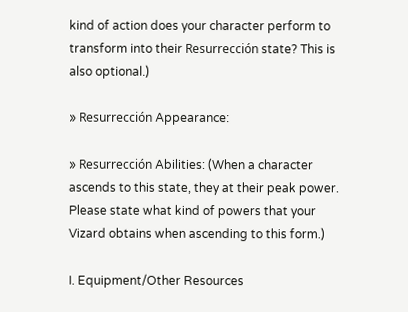kind of action does your character perform to transform into their Resurrección state? This is also optional.)

» Resurrección Appearance:

» Resurrección Abilities: (When a character ascends to this state, they at their peak power. Please state what kind of powers that your Vizard obtains when ascending to this form.)

I. Equipment/Other Resources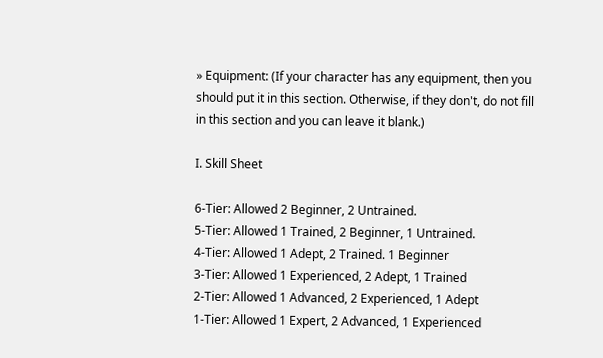» Equipment: (If your character has any equipment, then you should put it in this section. Otherwise, if they don't, do not fill in this section and you can leave it blank.)

I. Skill Sheet

6-Tier: Allowed 2 Beginner, 2 Untrained.
5-Tier: Allowed 1 Trained, 2 Beginner, 1 Untrained.
4-Tier: Allowed 1 Adept, 2 Trained. 1 Beginner
3-Tier: Allowed 1 Experienced, 2 Adept, 1 Trained
2-Tier: Allowed 1 Advanced, 2 Experienced, 1 Adept
1-Tier: Allowed 1 Expert, 2 Advanced, 1 Experienced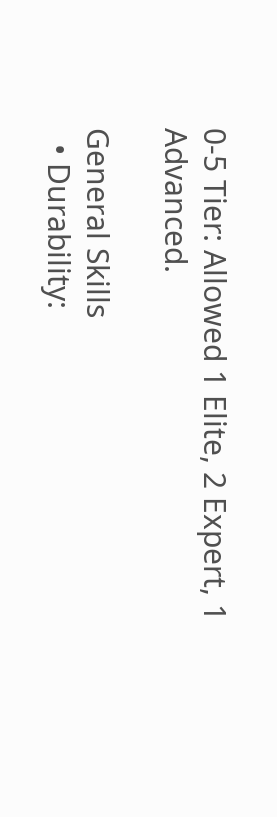0-5 Tier: Allowed 1 Elite, 2 Expert, 1 Advanced.

General Skills
  • Durability: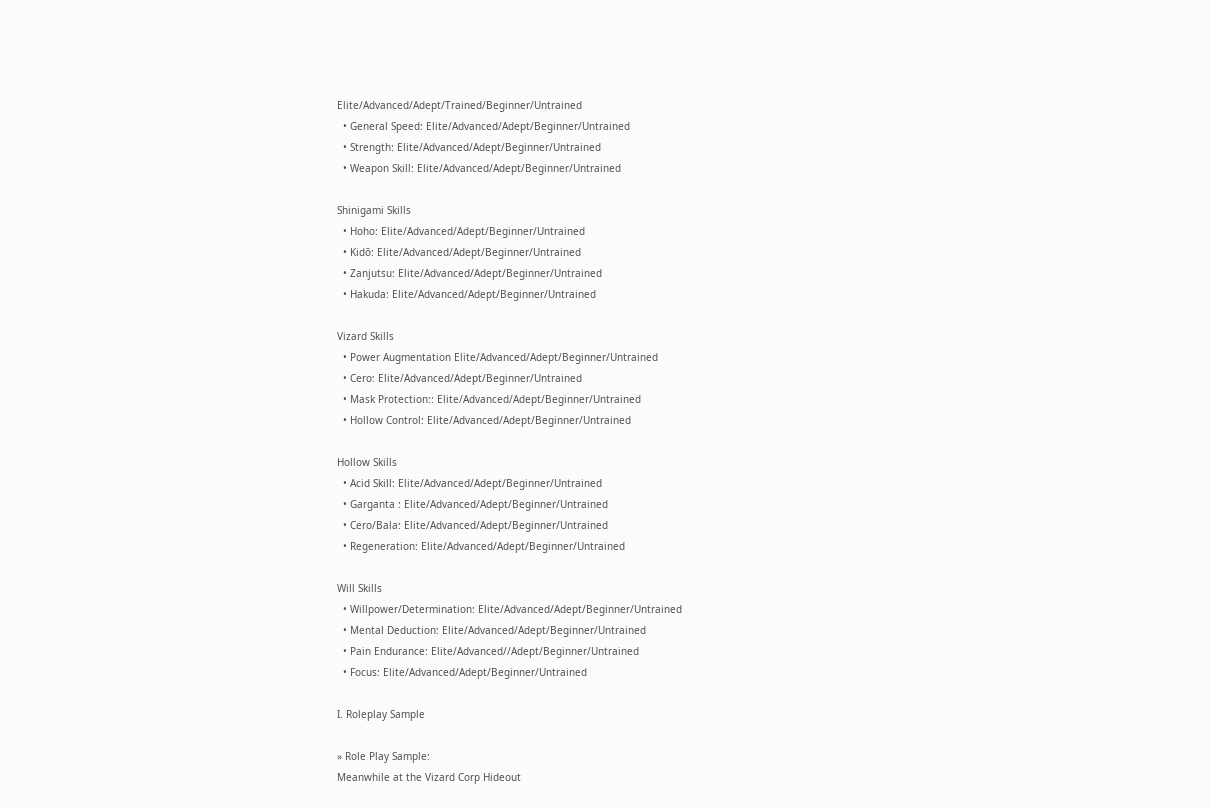Elite/Advanced/Adept/Trained/Beginner/Untrained
  • General Speed: Elite/Advanced/Adept/Beginner/Untrained
  • Strength: Elite/Advanced/Adept/Beginner/Untrained
  • Weapon Skill: Elite/Advanced/Adept/Beginner/Untrained

Shinigami Skills
  • Hoho: Elite/Advanced/Adept/Beginner/Untrained
  • Kidō: Elite/Advanced/Adept/Beginner/Untrained
  • Zanjutsu: Elite/Advanced/Adept/Beginner/Untrained
  • Hakuda: Elite/Advanced/Adept/Beginner/Untrained

Vizard Skills
  • Power Augmentation Elite/Advanced/Adept/Beginner/Untrained
  • Cero: Elite/Advanced/Adept/Beginner/Untrained
  • Mask Protection:: Elite/Advanced/Adept/Beginner/Untrained
  • Hollow Control: Elite/Advanced/Adept/Beginner/Untrained

Hollow Skills
  • Acid Skill: Elite/Advanced/Adept/Beginner/Untrained
  • Garganta : Elite/Advanced/Adept/Beginner/Untrained
  • Cero/Bala: Elite/Advanced/Adept/Beginner/Untrained
  • Regeneration: Elite/Advanced/Adept/Beginner/Untrained

Will Skills
  • Willpower/Determination: Elite/Advanced/Adept/Beginner/Untrained
  • Mental Deduction: Elite/Advanced/Adept/Beginner/Untrained
  • Pain Endurance: Elite/Advanced//Adept/Beginner/Untrained
  • Focus: Elite/Advanced/Adept/Beginner/Untrained

I. Roleplay Sample

» Role Play Sample:
Meanwhile at the Vizard Corp Hideout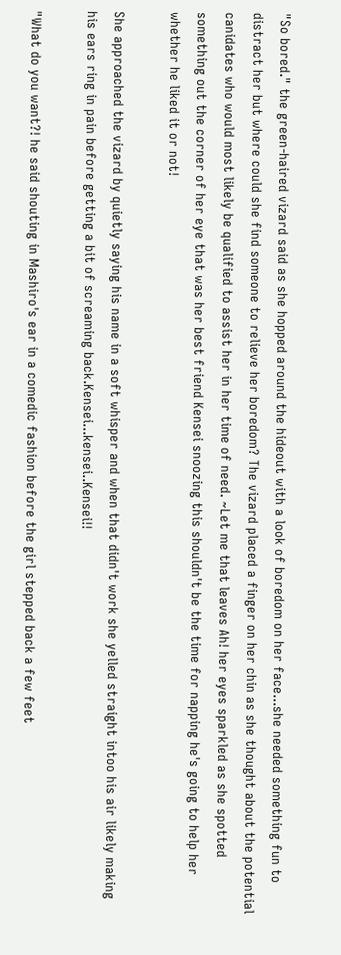"So bored." the green-haired vizard said as she hopped around the hideout with a look of boredom on her face...she needed something fun to distract her but where could she find someone to relieve her boredom? The vizard placed a finger on her chin as she thought about the potential canidates who would most likely be qualified to assist her in her time of need. ~Let me that leaves Ah! her eyes sparkled as she spotted something out the corner of her eye that was her best friend Kensei snoozing this shouldn't be the time for napping he's going to help her whether he liked it or not!

She approached the vizard by quietly saying his name in a soft whisper and when that didn't work she yelled straight intoo his air likely making his ears ring in pain before getting a bit of screaming back.Kensei...kensei..Kensei!!

"What do you want?! he said shouting in Mashiro's ear in a comedic fashion before the girl stepped back a few feet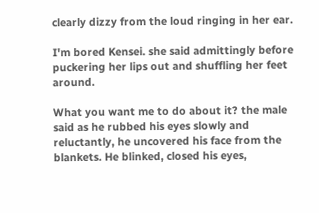clearly dizzy from the loud ringing in her ear.

I'm bored Kensei. she said admittingly before puckering her lips out and shuffling her feet around.

What you want me to do about it? the male said as he rubbed his eyes slowly and reluctantly, he uncovered his face from the blankets. He blinked, closed his eyes,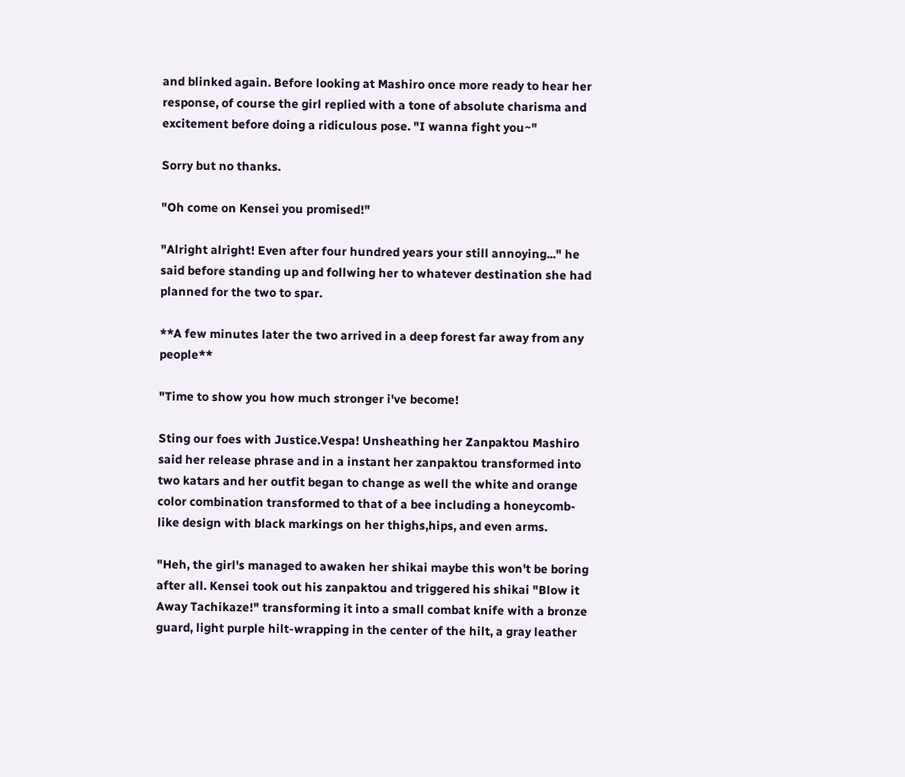and blinked again. Before looking at Mashiro once more ready to hear her response, of course the girl replied with a tone of absolute charisma and excitement before doing a ridiculous pose. "I wanna fight you~"

Sorry but no thanks.

"Oh come on Kensei you promised!"

"Alright alright! Even after four hundred years your still annoying..." he said before standing up and follwing her to whatever destination she had planned for the two to spar.

**A few minutes later the two arrived in a deep forest far away from any people**

"Time to show you how much stronger i've become!

Sting our foes with Justice.Vespa! Unsheathing her Zanpaktou Mashiro said her release phrase and in a instant her zanpaktou transformed into two katars and her outfit began to change as well the white and orange color combination transformed to that of a bee including a honeycomb-like design with black markings on her thighs,hips, and even arms.

"Heh, the girl's managed to awaken her shikai maybe this won't be boring after all. Kensei took out his zanpaktou and triggered his shikai "Blow it Away Tachikaze!" transforming it into a small combat knife with a bronze guard, light purple hilt-wrapping in the center of the hilt, a gray leather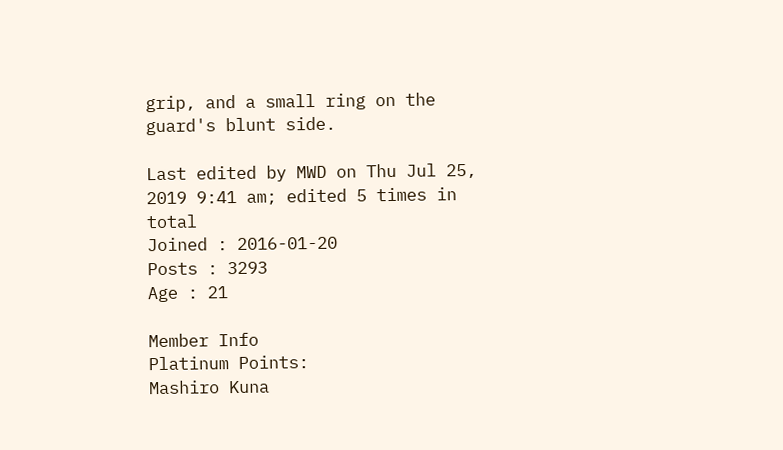grip, and a small ring on the guard's blunt side.

Last edited by MWD on Thu Jul 25, 2019 9:41 am; edited 5 times in total
Joined : 2016-01-20
Posts : 3293
Age : 21

Member Info
Platinum Points:
Mashiro Kuna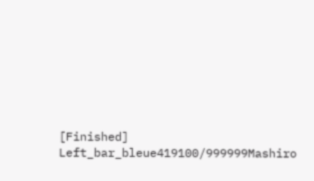[Finished] Left_bar_bleue419100/999999Mashiro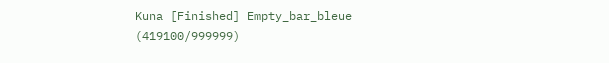Kuna [Finished] Empty_bar_bleue  (419100/999999)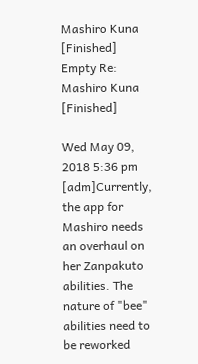Mashiro Kuna [Finished] Empty Re: Mashiro Kuna [Finished]

Wed May 09, 2018 5:36 pm
[adm]Currently, the app for Mashiro needs an overhaul on her Zanpakuto abilities. The nature of "bee" abilities need to be reworked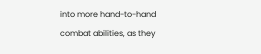into more hand-to-hand combat abilities, as they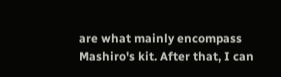are what mainly encompass Mashiro's kit. After that, I can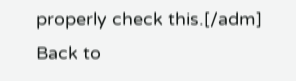properly check this.[/adm]
Back to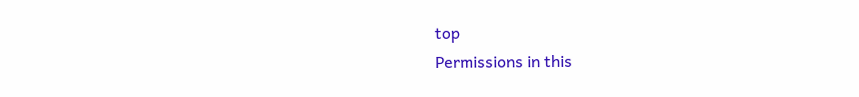top
Permissions in this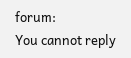forum:
You cannot reply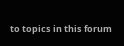to topics in this forum